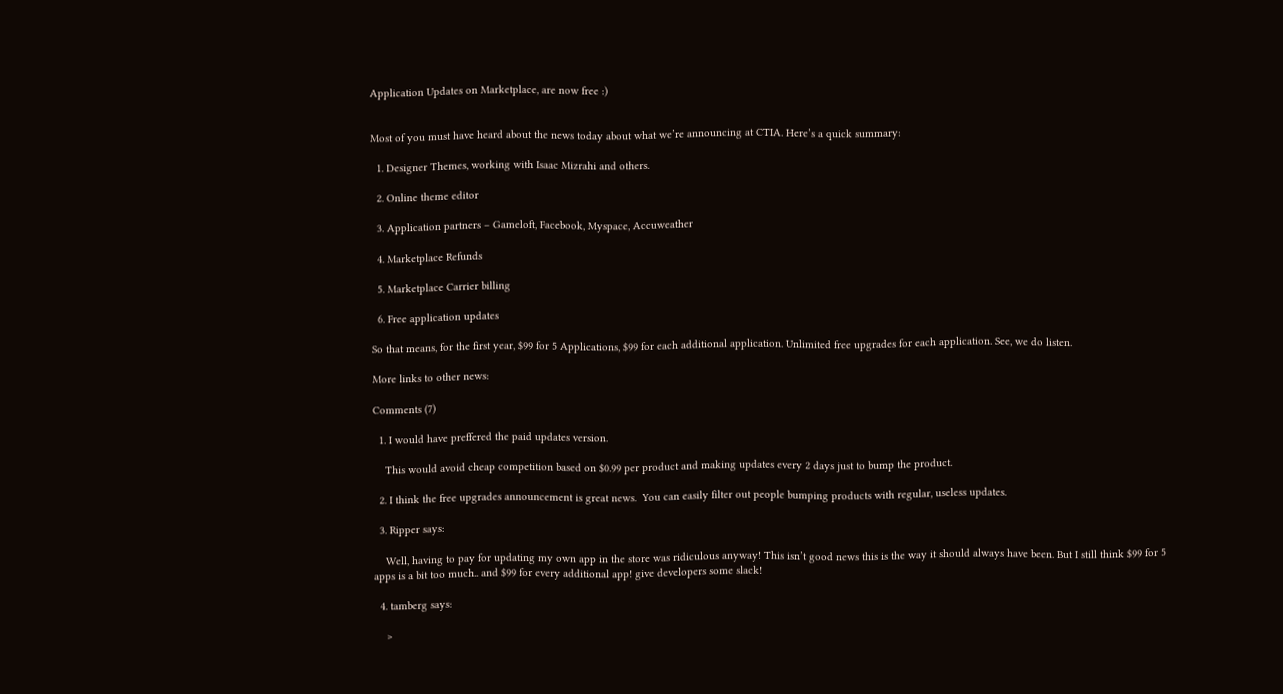Application Updates on Marketplace, are now free :)


Most of you must have heard about the news today about what we’re announcing at CTIA. Here’s a quick summary:

  1. Designer Themes, working with Isaac Mizrahi and others.

  2. Online theme editor

  3. Application partners – Gameloft, Facebook, Myspace, Accuweather

  4. Marketplace Refunds

  5. Marketplace Carrier billing

  6. Free application updates

So that means, for the first year, $99 for 5 Applications, $99 for each additional application. Unlimited free upgrades for each application. See, we do listen.

More links to other news:

Comments (7)

  1. I would have preffered the paid updates version.

    This would avoid cheap competition based on $0.99 per product and making updates every 2 days just to bump the product.

  2. I think the free upgrades announcement is great news.  You can easily filter out people bumping products with regular, useless updates.

  3. Ripper says:

    Well, having to pay for updating my own app in the store was ridiculous anyway! This isn’t good news this is the way it should always have been. But I still think $99 for 5 apps is a bit too much.. and $99 for every additional app! give developers some slack!

  4. tamberg says:

    >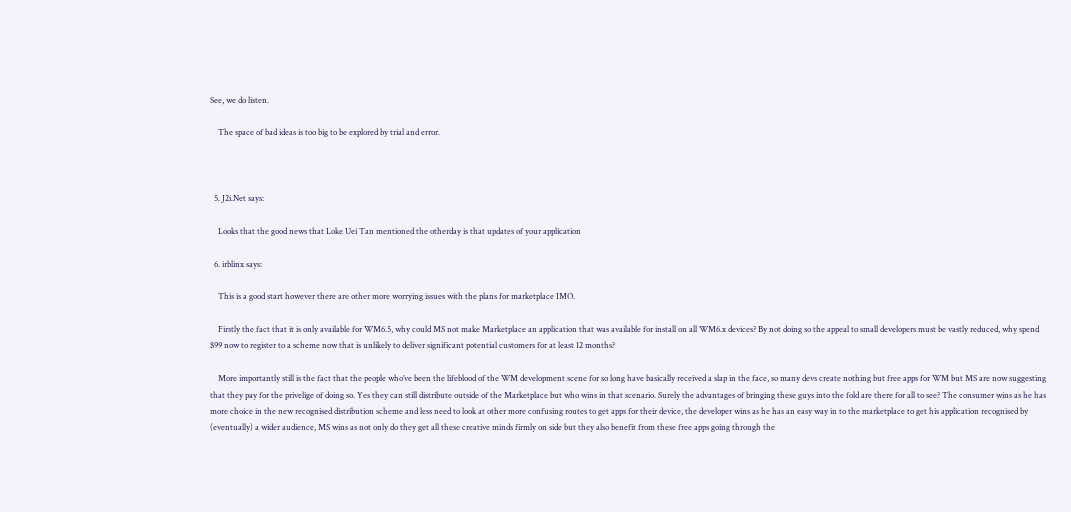See, we do listen.

    The space of bad ideas is too big to be explored by trial and error.



  5. J2i.Net says:

    Looks that the good news that Loke Uei Tan mentioned the otherday is that updates of your application

  6. irblinx says:

    This is a good start however there are other more worrying issues with the plans for marketplace IMO.

    Firstly the fact that it is only available for WM6.5, why could MS not make Marketplace an application that was available for install on all WM6.x devices? By not doing so the appeal to small developers must be vastly reduced, why spend $99 now to register to a scheme now that is unlikely to deliver significant potential customers for at least 12 months?

    More importantly still is the fact that the people who’ve been the lifeblood of the WM development scene for so long have basically received a slap in the face, so many devs create nothing but free apps for WM but MS are now suggesting that they pay for the privelige of doing so. Yes they can still distribute outside of the Marketplace but who wins in that scenario. Surely the advantages of bringing these guys into the fold are there for all to see? The consumer wins as he has more choice in the new recognised distribution scheme and less need to look at other more confusing routes to get apps for their device, the developer wins as he has an easy way in to the marketplace to get his application recognised by (eventually) a wider audience, MS wins as not only do they get all these creative minds firmly on side but they also benefit from these free apps going through the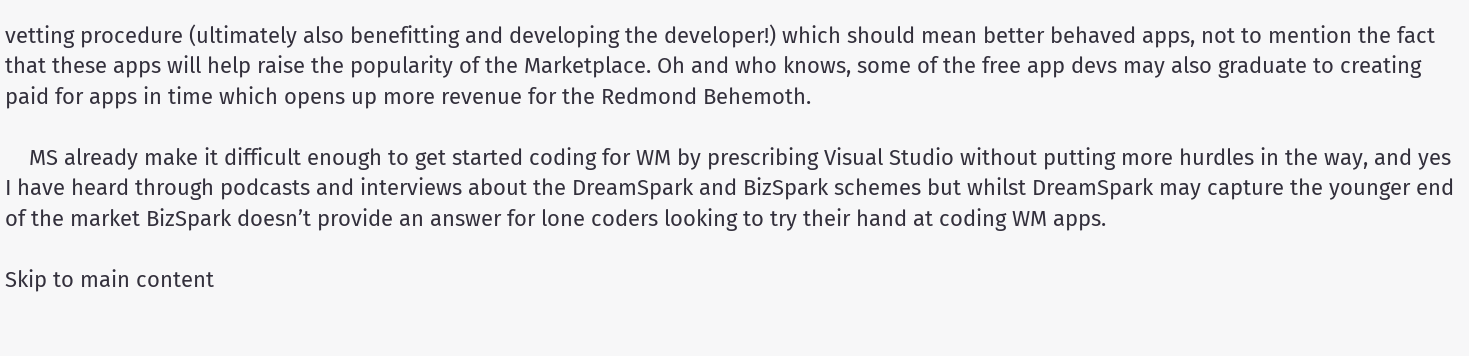vetting procedure (ultimately also benefitting and developing the developer!) which should mean better behaved apps, not to mention the fact that these apps will help raise the popularity of the Marketplace. Oh and who knows, some of the free app devs may also graduate to creating paid for apps in time which opens up more revenue for the Redmond Behemoth.

    MS already make it difficult enough to get started coding for WM by prescribing Visual Studio without putting more hurdles in the way, and yes I have heard through podcasts and interviews about the DreamSpark and BizSpark schemes but whilst DreamSpark may capture the younger end of the market BizSpark doesn’t provide an answer for lone coders looking to try their hand at coding WM apps.

Skip to main content